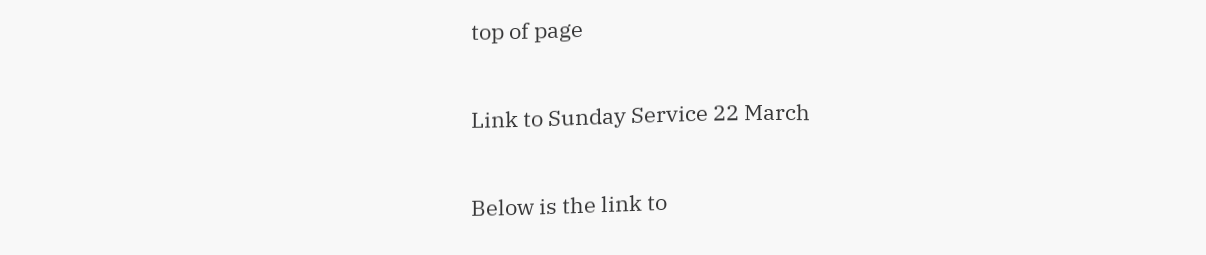top of page

Link to Sunday Service 22 March

Below is the link to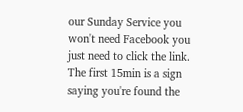our Sunday Service you won't need Facebook you just need to click the link. The first 15min is a sign saying you're found the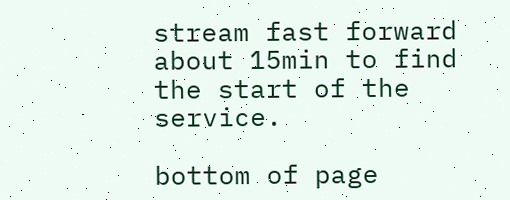stream fast forward about 15min to find the start of the service.

bottom of page